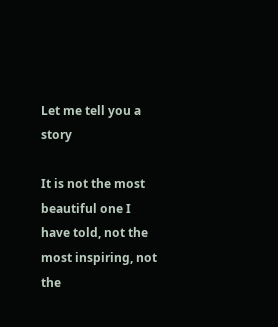Let me tell you a story

It is not the most beautiful one I have told, not the most inspiring, not the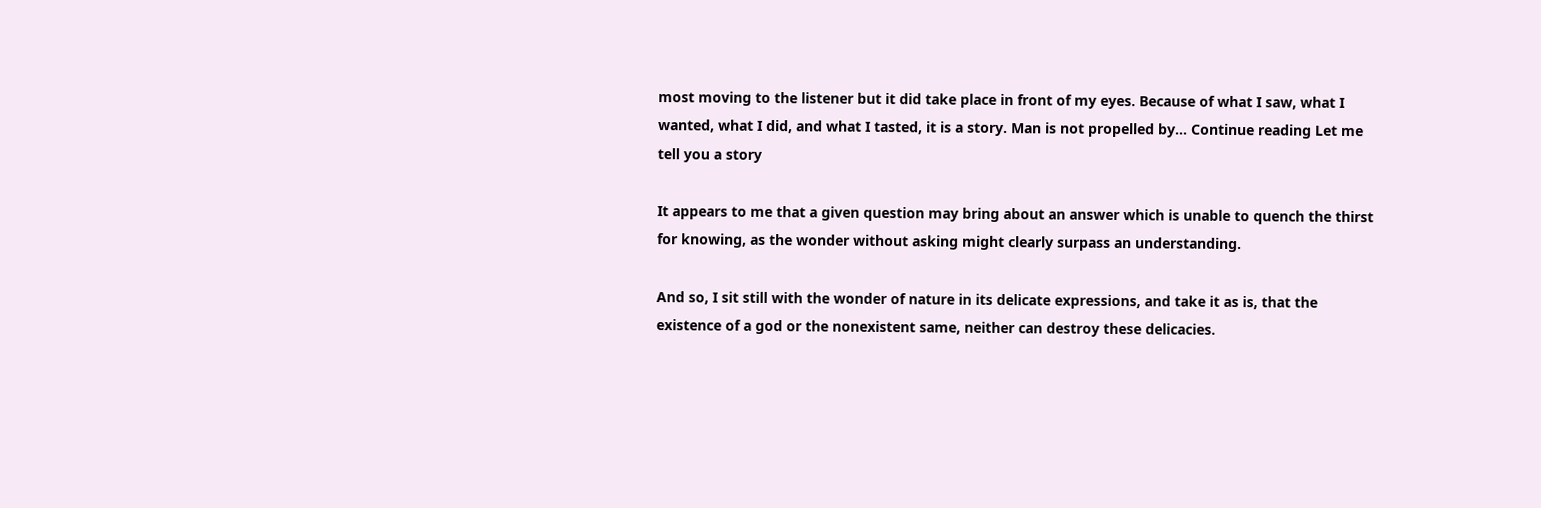most moving to the listener but it did take place in front of my eyes. Because of what I saw, what I wanted, what I did, and what I tasted, it is a story. Man is not propelled by… Continue reading Let me tell you a story

It appears to me that a given question may bring about an answer which is unable to quench the thirst for knowing, as the wonder without asking might clearly surpass an understanding.

And so, I sit still with the wonder of nature in its delicate expressions, and take it as is, that the existence of a god or the nonexistent same, neither can destroy these delicacies.